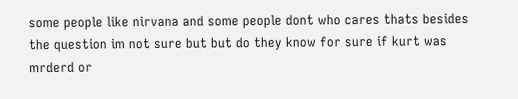some people like nirvana and some people dont who cares thats besides the question im not sure but but do they know for sure if kurt was mrderd or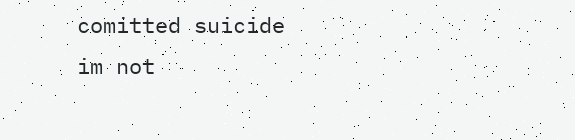comitted suicide im not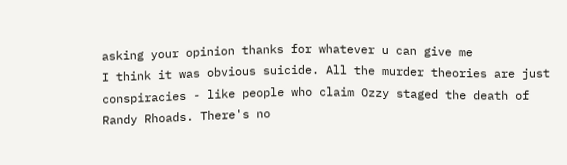asking your opinion thanks for whatever u can give me
I think it was obvious suicide. All the murder theories are just conspiracies - like people who claim Ozzy staged the death of Randy Rhoads. There's no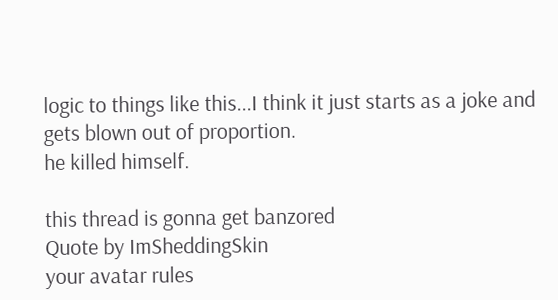logic to things like this...I think it just starts as a joke and gets blown out of proportion.
he killed himself.

this thread is gonna get banzored
Quote by ImSheddingSkin
your avatar rules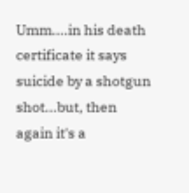Umm....in his death certificate it says suicide by a shotgun shot...but, then again it's a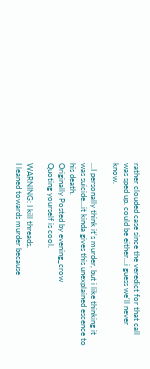rather clouded case since the veredict for that call was sped up. could be either...i guess we'll never know.

...I personally think it's murder, but i like thinking it was suicide...it kinda gives this unexplained escence to his death.
Originally Posted by evening_crow
Quoting yourself is cool.

WARNING: I kill threads.
I leaned towards murder because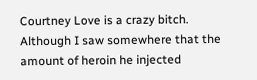Courtney Love is a crazy bitch. Although I saw somewhere that the amount of heroin he injected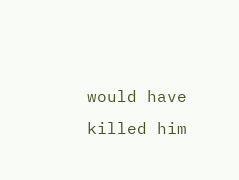would have killed him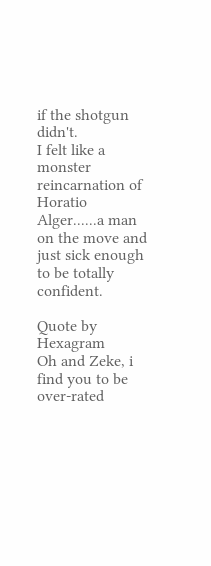if the shotgun didn't.
I felt like a monster reincarnation of Horatio Alger......a man on the move and just sick enough to be totally confident.

Quote by Hexagram
Oh and Zeke, i find you to be over-rated